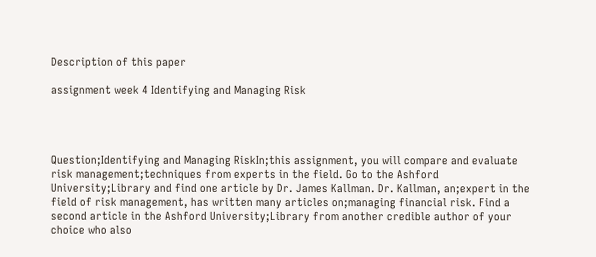Description of this paper

assignment week 4 Identifying and Managing Risk




Question;Identifying and Managing RiskIn;this assignment, you will compare and evaluate risk management;techniques from experts in the field. Go to the Ashford University;Library and find one article by Dr. James Kallman. Dr. Kallman, an;expert in the field of risk management, has written many articles on;managing financial risk. Find a second article in the Ashford University;Library from another credible author of your choice who also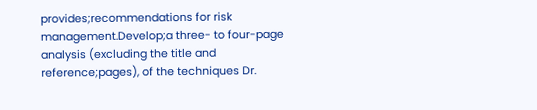provides;recommendations for risk management.Develop;a three- to four-page analysis (excluding the title and reference;pages), of the techniques Dr.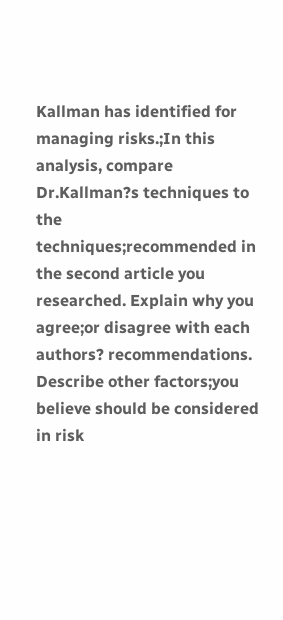Kallman has identified for managing risks.;In this analysis, compare Dr.Kallman?s techniques to the techniques;recommended in the second article you researched. Explain why you agree;or disagree with each authors? recommendations. Describe other factors;you believe should be considered in risk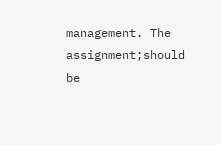management. The assignment;should be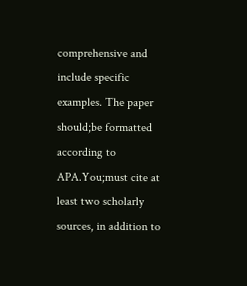comprehensive and include specific examples. The paper should;be formatted according to APA.You;must cite at least two scholarly sources, in addition to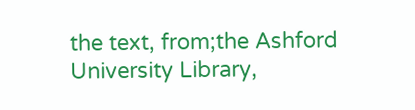the text, from;the Ashford University Library,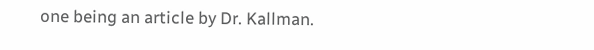one being an article by Dr. Kallman.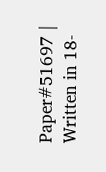Paper#51697 | Written in 18-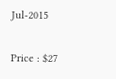Jul-2015

Price : $27